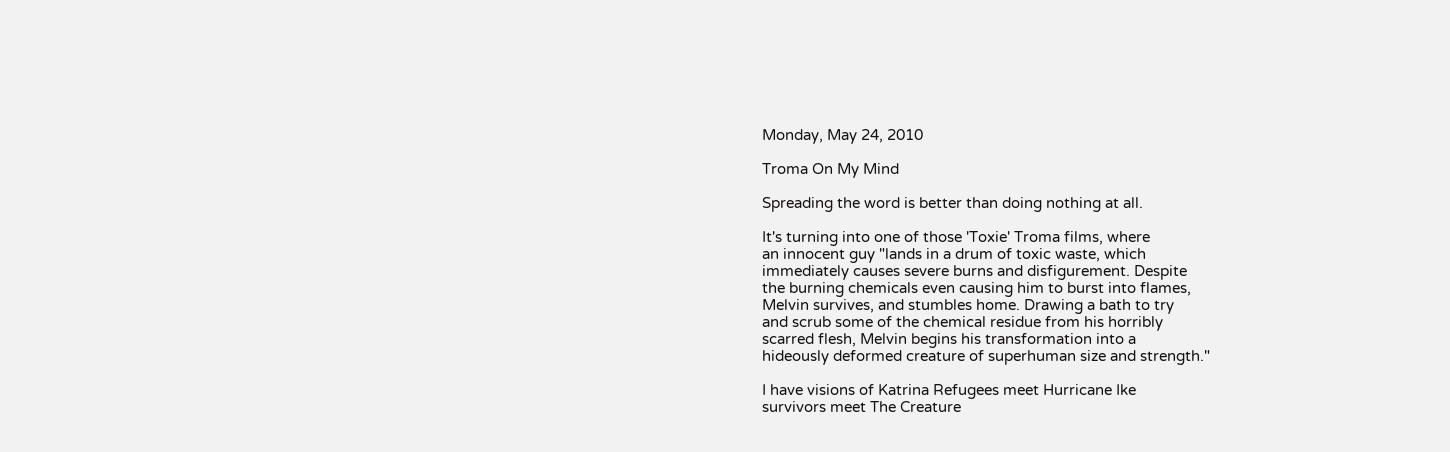Monday, May 24, 2010

Troma On My Mind

Spreading the word is better than doing nothing at all.

It's turning into one of those 'Toxie' Troma films, where
an innocent guy "lands in a drum of toxic waste, which
immediately causes severe burns and disfigurement. Despite
the burning chemicals even causing him to burst into flames,
Melvin survives, and stumbles home. Drawing a bath to try
and scrub some of the chemical residue from his horribly
scarred flesh, Melvin begins his transformation into a
hideously deformed creature of superhuman size and strength."

I have visions of Katrina Refugees meet Hurricane Ike
survivors meet The Creature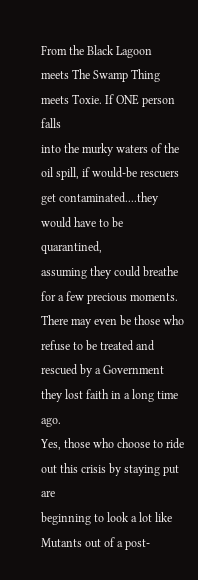From the Black Lagoon
meets The Swamp Thing meets Toxie. If ONE person falls
into the murky waters of the oil spill, if would-be rescuers
get contaminated....they would have to be quarantined,
assuming they could breathe for a few precious moments.
There may even be those who refuse to be treated and
rescued by a Government they lost faith in a long time ago.
Yes, those who choose to ride out this crisis by staying put are
beginning to look a lot like Mutants out of a post-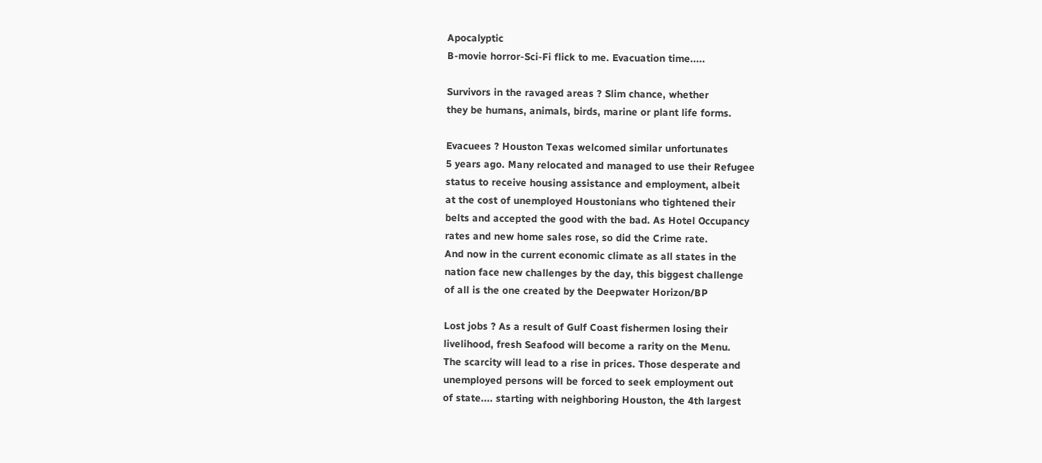Apocalyptic
B-movie horror-Sci-Fi flick to me. Evacuation time.....

Survivors in the ravaged areas ? Slim chance, whether
they be humans, animals, birds, marine or plant life forms.

Evacuees ? Houston Texas welcomed similar unfortunates
5 years ago. Many relocated and managed to use their Refugee
status to receive housing assistance and employment, albeit
at the cost of unemployed Houstonians who tightened their
belts and accepted the good with the bad. As Hotel Occupancy
rates and new home sales rose, so did the Crime rate.
And now in the current economic climate as all states in the
nation face new challenges by the day, this biggest challenge
of all is the one created by the Deepwater Horizon/BP

Lost jobs ? As a result of Gulf Coast fishermen losing their
livelihood, fresh Seafood will become a rarity on the Menu.
The scarcity will lead to a rise in prices. Those desperate and
unemployed persons will be forced to seek employment out
of state.... starting with neighboring Houston, the 4th largest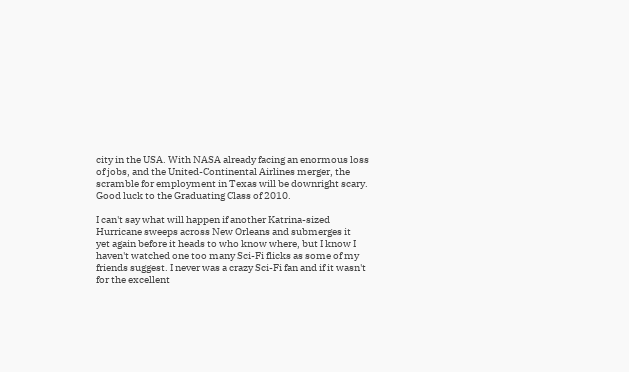city in the USA. With NASA already facing an enormous loss
of jobs, and the United-Continental Airlines merger, the
scramble for employment in Texas will be downright scary.
Good luck to the Graduating Class of 2010.

I can't say what will happen if another Katrina-sized
Hurricane sweeps across New Orleans and submerges it
yet again before it heads to who know where, but I know I
haven't watched one too many Sci-Fi flicks as some of my
friends suggest. I never was a crazy Sci-Fi fan and if it wasn't
for the excellent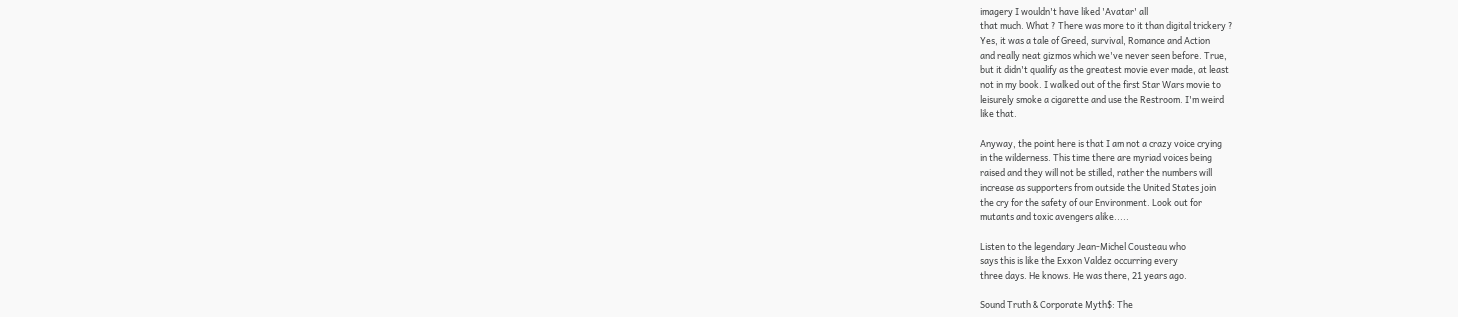imagery I wouldn't have liked 'Avatar' all
that much. What ? There was more to it than digital trickery ?
Yes, it was a tale of Greed, survival, Romance and Action
and really neat gizmos which we've never seen before. True,
but it didn't qualify as the greatest movie ever made, at least
not in my book. I walked out of the first Star Wars movie to
leisurely smoke a cigarette and use the Restroom. I'm weird
like that.

Anyway, the point here is that I am not a crazy voice crying
in the wilderness. This time there are myriad voices being
raised and they will not be stilled, rather the numbers will
increase as supporters from outside the United States join
the cry for the safety of our Environment. Look out for
mutants and toxic avengers alike.....

Listen to the legendary Jean-Michel Cousteau who
says this is like the Exxon Valdez occurring every
three days. He knows. He was there, 21 years ago.

Sound Truth & Corporate Myth$: The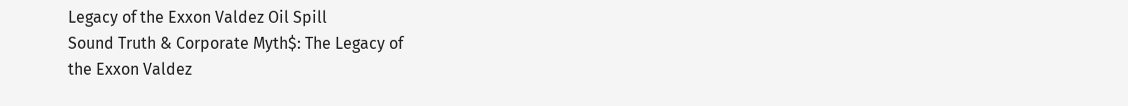Legacy of the Exxon Valdez Oil Spill
Sound Truth & Corporate Myth$: The Legacy of
the Exxon Valdez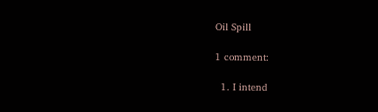Oil Spill

1 comment:

  1. I intend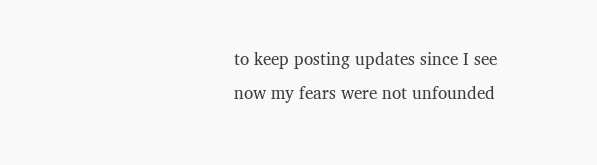to keep posting updates since I see now my fears were not unfounded